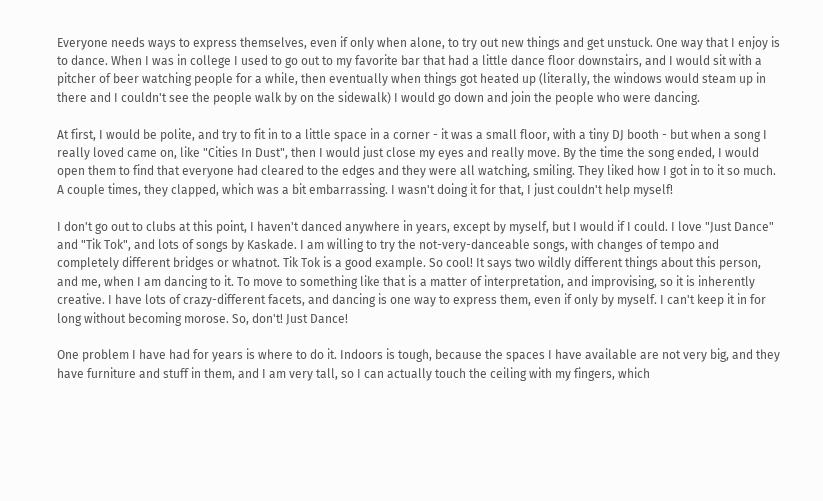Everyone needs ways to express themselves, even if only when alone, to try out new things and get unstuck. One way that I enjoy is to dance. When I was in college I used to go out to my favorite bar that had a little dance floor downstairs, and I would sit with a pitcher of beer watching people for a while, then eventually when things got heated up (literally, the windows would steam up in there and I couldn't see the people walk by on the sidewalk) I would go down and join the people who were dancing.

At first, I would be polite, and try to fit in to a little space in a corner - it was a small floor, with a tiny DJ booth - but when a song I really loved came on, like "Cities In Dust", then I would just close my eyes and really move. By the time the song ended, I would open them to find that everyone had cleared to the edges and they were all watching, smiling. They liked how I got in to it so much. A couple times, they clapped, which was a bit embarrassing. I wasn't doing it for that, I just couldn't help myself!

I don't go out to clubs at this point, I haven't danced anywhere in years, except by myself, but I would if I could. I love "Just Dance" and "Tik Tok", and lots of songs by Kaskade. I am willing to try the not-very-danceable songs, with changes of tempo and completely different bridges or whatnot. Tik Tok is a good example. So cool! It says two wildly different things about this person, and me, when I am dancing to it. To move to something like that is a matter of interpretation, and improvising, so it is inherently creative. I have lots of crazy-different facets, and dancing is one way to express them, even if only by myself. I can't keep it in for long without becoming morose. So, don't! Just Dance!

One problem I have had for years is where to do it. Indoors is tough, because the spaces I have available are not very big, and they have furniture and stuff in them, and I am very tall, so I can actually touch the ceiling with my fingers, which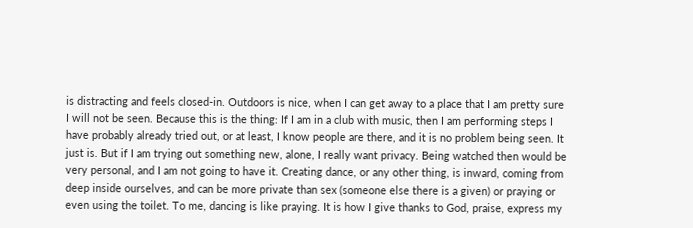is distracting and feels closed-in. Outdoors is nice, when I can get away to a place that I am pretty sure I will not be seen. Because this is the thing: If I am in a club with music, then I am performing steps I have probably already tried out, or at least, I know people are there, and it is no problem being seen. It just is. But if I am trying out something new, alone, I really want privacy. Being watched then would be very personal, and I am not going to have it. Creating dance, or any other thing, is inward, coming from deep inside ourselves, and can be more private than sex (someone else there is a given) or praying or even using the toilet. To me, dancing is like praying. It is how I give thanks to God, praise, express my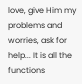love, give Him my problems and worries, ask for help... It is all the functions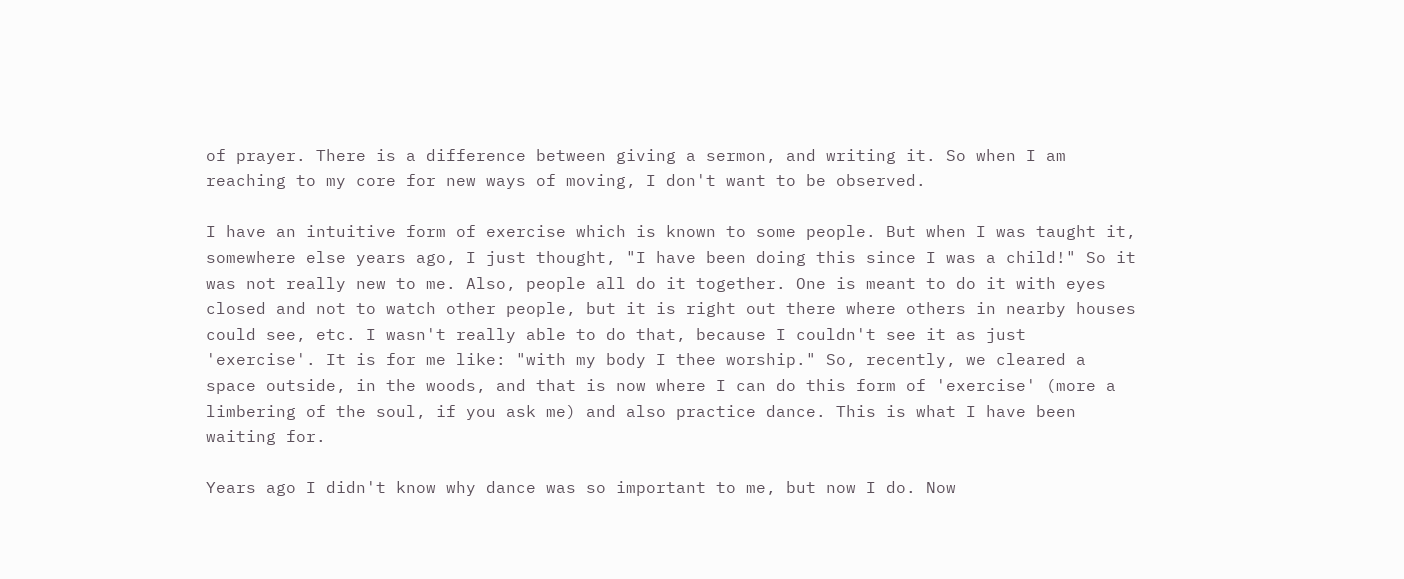of prayer. There is a difference between giving a sermon, and writing it. So when I am reaching to my core for new ways of moving, I don't want to be observed.

I have an intuitive form of exercise which is known to some people. But when I was taught it, somewhere else years ago, I just thought, "I have been doing this since I was a child!" So it was not really new to me. Also, people all do it together. One is meant to do it with eyes closed and not to watch other people, but it is right out there where others in nearby houses could see, etc. I wasn't really able to do that, because I couldn't see it as just 'exercise'. It is for me like: "with my body I thee worship." So, recently, we cleared a space outside, in the woods, and that is now where I can do this form of 'exercise' (more a limbering of the soul, if you ask me) and also practice dance. This is what I have been waiting for.

Years ago I didn't know why dance was so important to me, but now I do. Now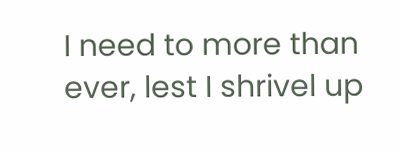I need to more than ever, lest I shrivel up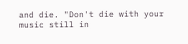and die. "Don't die with your music still in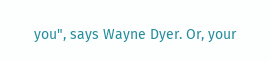you", says Wayne Dyer. Or, your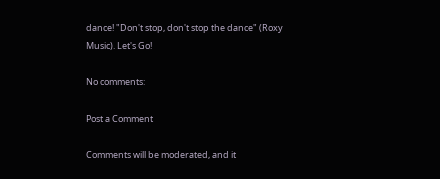dance! "Don't stop, don't stop the dance" (Roxy Music). Let's Go!

No comments:

Post a Comment

Comments will be moderated, and it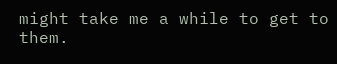might take me a while to get to them.